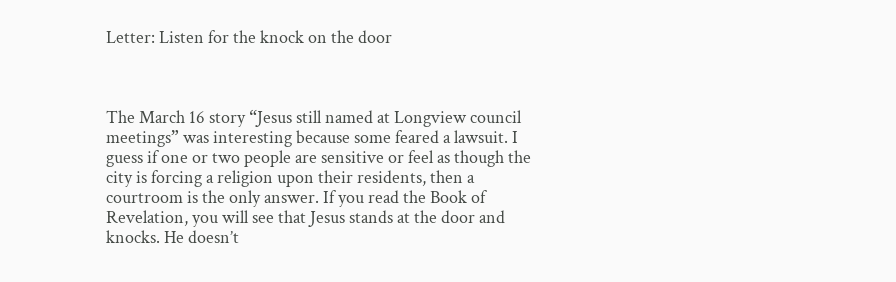Letter: Listen for the knock on the door



The March 16 story “Jesus still named at Longview council meetings” was interesting because some feared a lawsuit. I guess if one or two people are sensitive or feel as though the city is forcing a religion upon their residents, then a courtroom is the only answer. If you read the Book of Revelation, you will see that Jesus stands at the door and knocks. He doesn’t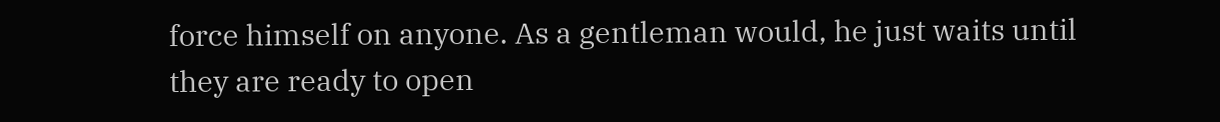force himself on anyone. As a gentleman would, he just waits until they are ready to open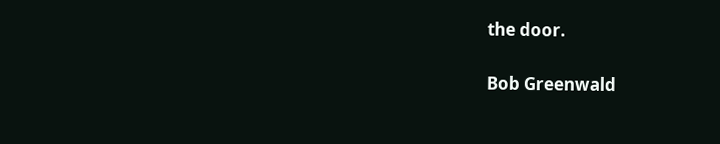the door.

Bob Greenwald